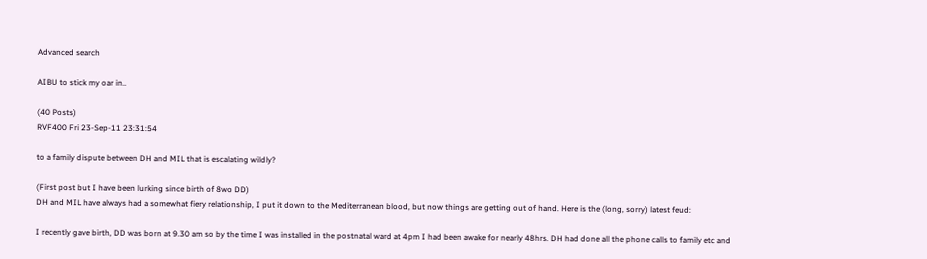Advanced search

AIBU to stick my oar in..

(40 Posts)
RVF400 Fri 23-Sep-11 23:31:54

to a family dispute between DH and MIL that is escalating wildly?

(First post but I have been lurking since birth of 8wo DD)
DH and MIL have always had a somewhat fiery relationship, I put it down to the Mediterranean blood, but now things are getting out of hand. Here is the (long, sorry) latest feud:

I recently gave birth, DD was born at 9.30 am so by the time I was installed in the postnatal ward at 4pm I had been awake for nearly 48hrs. DH had done all the phone calls to family etc and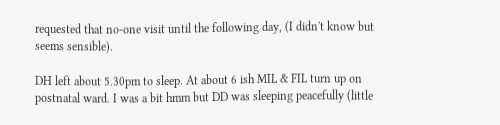requested that no-one visit until the following day, (I didn't know but seems sensible).

DH left about 5.30pm to sleep. At about 6 ish MIL & FIL turn up on postnatal ward. I was a bit hmm but DD was sleeping peacefully (little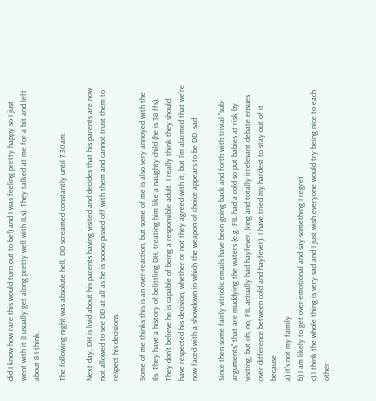did I know how rare this would turn out to be!) and I was feeling pretty happy so I just went with it (I usually get along pretty well with ILs). They talked at me for a bit and left about 8 I think.

The following night was absolute hell, DD screamed constantly until 7.30am.

Next day, DH is livid about his parents having visited and decides that his parents are now not allowed to see DD at all as he is soooo pissed off with them and cannot trust them to respect his decisions.

Some of me thinks this is an over-reaction, but some of me is also very annoyed with the Ils. They have a history of belittling DH, treating him like a naughty child (he is 38 ffs). They don't believe he is capable of being a responsible adult. I really think they should have respected his decision, whether or not they agreed with it, but I'm alarmed that we're now faced with a showdown in which the weapon of choice appears to be DD. sad

Since then some fairly vitriolic emails have been going back and forth with trivial "sub-arguments" that are muddying the waters (e.g. FIL had a cold so put babies at risk by visiting, but oh, no, FIL actually had hayfever, long and totally irrelevant debate ensues over difference between cold and hayfever). I have tried my hardest to stay out of it because
a) it's not my family
b) I am likely to get over-emotional and say something I regret
c) I think the whole thing is very sad and I just wish everyone would try being nice to each other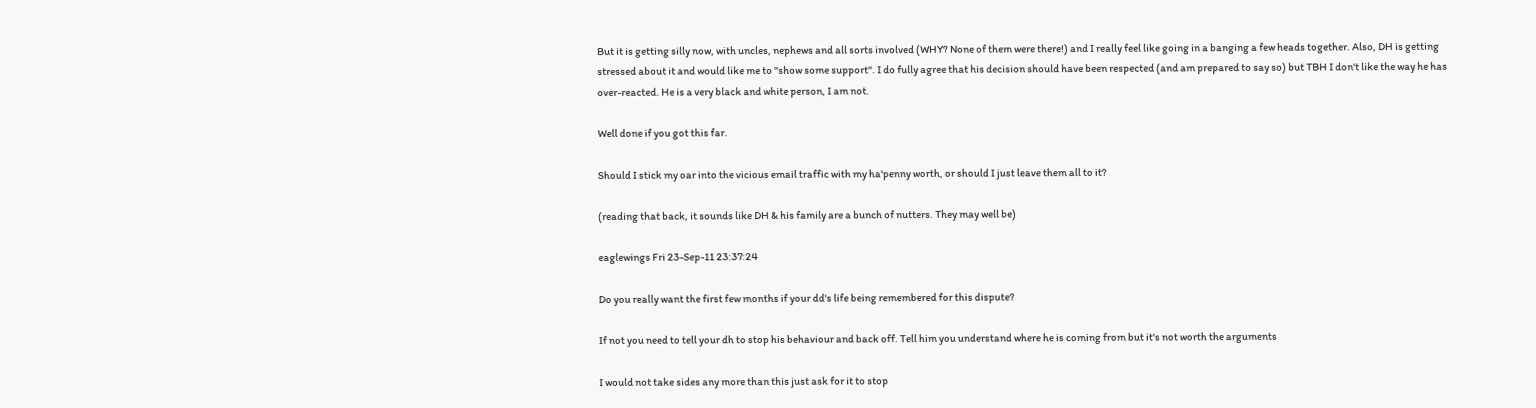But it is getting silly now, with uncles, nephews and all sorts involved (WHY? None of them were there!) and I really feel like going in a banging a few heads together. Also, DH is getting stressed about it and would like me to "show some support". I do fully agree that his decision should have been respected (and am prepared to say so) but TBH I don't like the way he has over-reacted. He is a very black and white person, I am not.

Well done if you got this far.

Should I stick my oar into the vicious email traffic with my ha'penny worth, or should I just leave them all to it?

(reading that back, it sounds like DH & his family are a bunch of nutters. They may well be)

eaglewings Fri 23-Sep-11 23:37:24

Do you really want the first few months if your dd's life being remembered for this dispute?

If not you need to tell your dh to stop his behaviour and back off. Tell him you understand where he is coming from but it's not worth the arguments

I would not take sides any more than this just ask for it to stop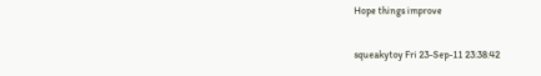Hope things improve

squeakytoy Fri 23-Sep-11 23:38:42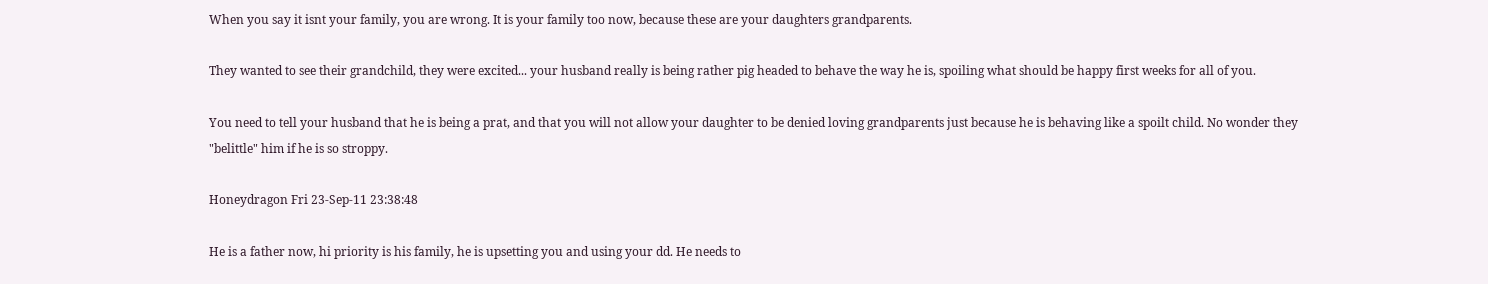When you say it isnt your family, you are wrong. It is your family too now, because these are your daughters grandparents.

They wanted to see their grandchild, they were excited... your husband really is being rather pig headed to behave the way he is, spoiling what should be happy first weeks for all of you.

You need to tell your husband that he is being a prat, and that you will not allow your daughter to be denied loving grandparents just because he is behaving like a spoilt child. No wonder they "belittle" him if he is so stroppy.

Honeydragon Fri 23-Sep-11 23:38:48

He is a father now, hi priority is his family, he is upsetting you and using your dd. He needs to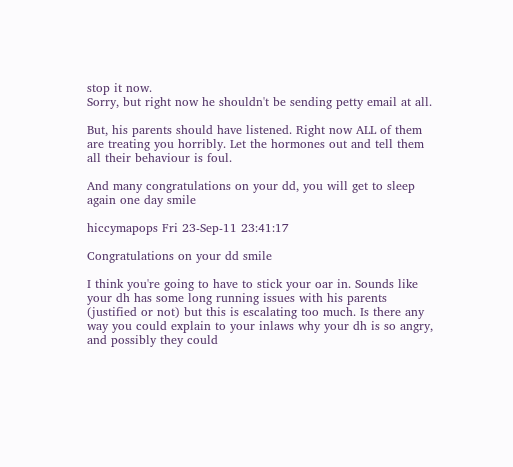stop it now.
Sorry, but right now he shouldn't be sending petty email at all.

But, his parents should have listened. Right now ALL of them are treating you horribly. Let the hormones out and tell them all their behaviour is foul.

And many congratulations on your dd, you will get to sleep again one day smile

hiccymapops Fri 23-Sep-11 23:41:17

Congratulations on your dd smile

I think you're going to have to stick your oar in. Sounds like your dh has some long running issues with his parents (justified or not) but this is escalating too much. Is there any way you could explain to your inlaws why your dh is so angry, and possibly they could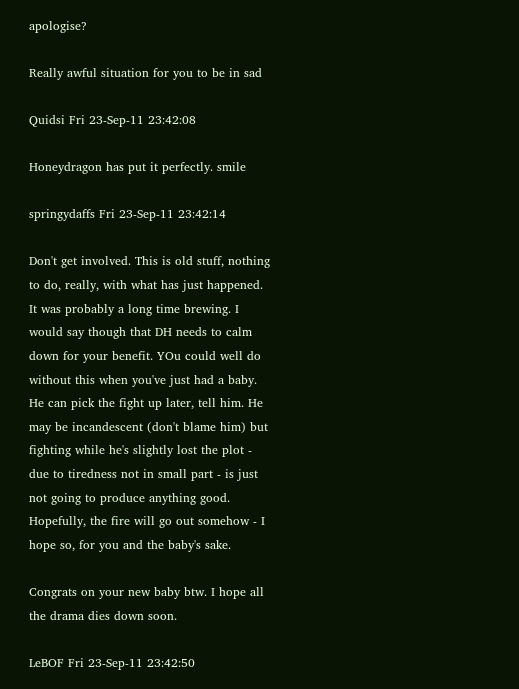apologise?

Really awful situation for you to be in sad

Quidsi Fri 23-Sep-11 23:42:08

Honeydragon has put it perfectly. smile

springydaffs Fri 23-Sep-11 23:42:14

Don't get involved. This is old stuff, nothing to do, really, with what has just happened. It was probably a long time brewing. I would say though that DH needs to calm down for your benefit. YOu could well do without this when you've just had a baby. He can pick the fight up later, tell him. He may be incandescent (don't blame him) but fighting while he's slightly lost the plot - due to tiredness not in small part - is just not going to produce anything good. Hopefully, the fire will go out somehow - I hope so, for you and the baby's sake.

Congrats on your new baby btw. I hope all the drama dies down soon.

LeBOF Fri 23-Sep-11 23:42:50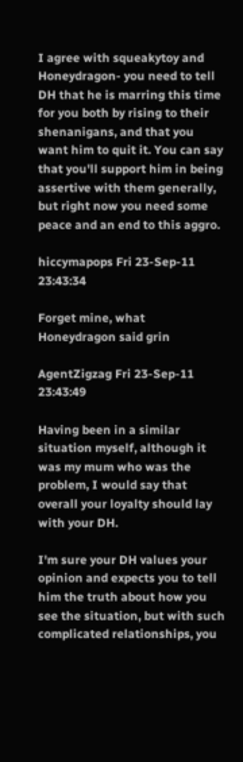I agree with squeakytoy and Honeydragon- you need to tell DH that he is marring this time for you both by rising to their shenanigans, and that you want him to quit it. You can say that you'll support him in being assertive with them generally, but right now you need some peace and an end to this aggro.

hiccymapops Fri 23-Sep-11 23:43:34

Forget mine, what Honeydragon said grin

AgentZigzag Fri 23-Sep-11 23:43:49

Having been in a similar situation myself, although it was my mum who was the problem, I would say that overall your loyalty should lay with your DH.

I'm sure your DH values your opinion and expects you to tell him the truth about how you see the situation, but with such complicated relationships, you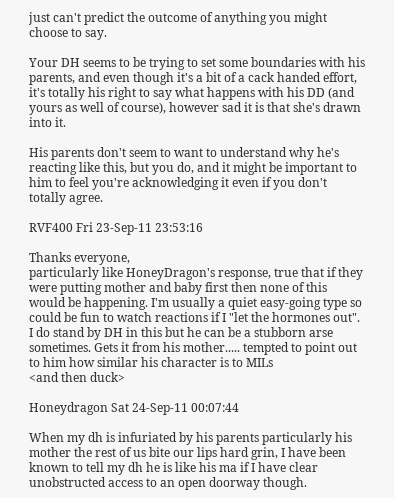just can't predict the outcome of anything you might choose to say.

Your DH seems to be trying to set some boundaries with his parents, and even though it's a bit of a cack handed effort, it's totally his right to say what happens with his DD (and yours as well of course), however sad it is that she's drawn into it.

His parents don't seem to want to understand why he's reacting like this, but you do, and it might be important to him to feel you're acknowledging it even if you don't totally agree.

RVF400 Fri 23-Sep-11 23:53:16

Thanks everyone,
particularly like HoneyDragon's response, true that if they were putting mother and baby first then none of this would be happening. I'm usually a quiet easy-going type so could be fun to watch reactions if I "let the hormones out".
I do stand by DH in this but he can be a stubborn arse sometimes. Gets it from his mother..... tempted to point out to him how similar his character is to MILs
<and then duck>

Honeydragon Sat 24-Sep-11 00:07:44

When my dh is infuriated by his parents particularly his mother the rest of us bite our lips hard grin, I have been known to tell my dh he is like his ma if I have clear unobstructed access to an open doorway though.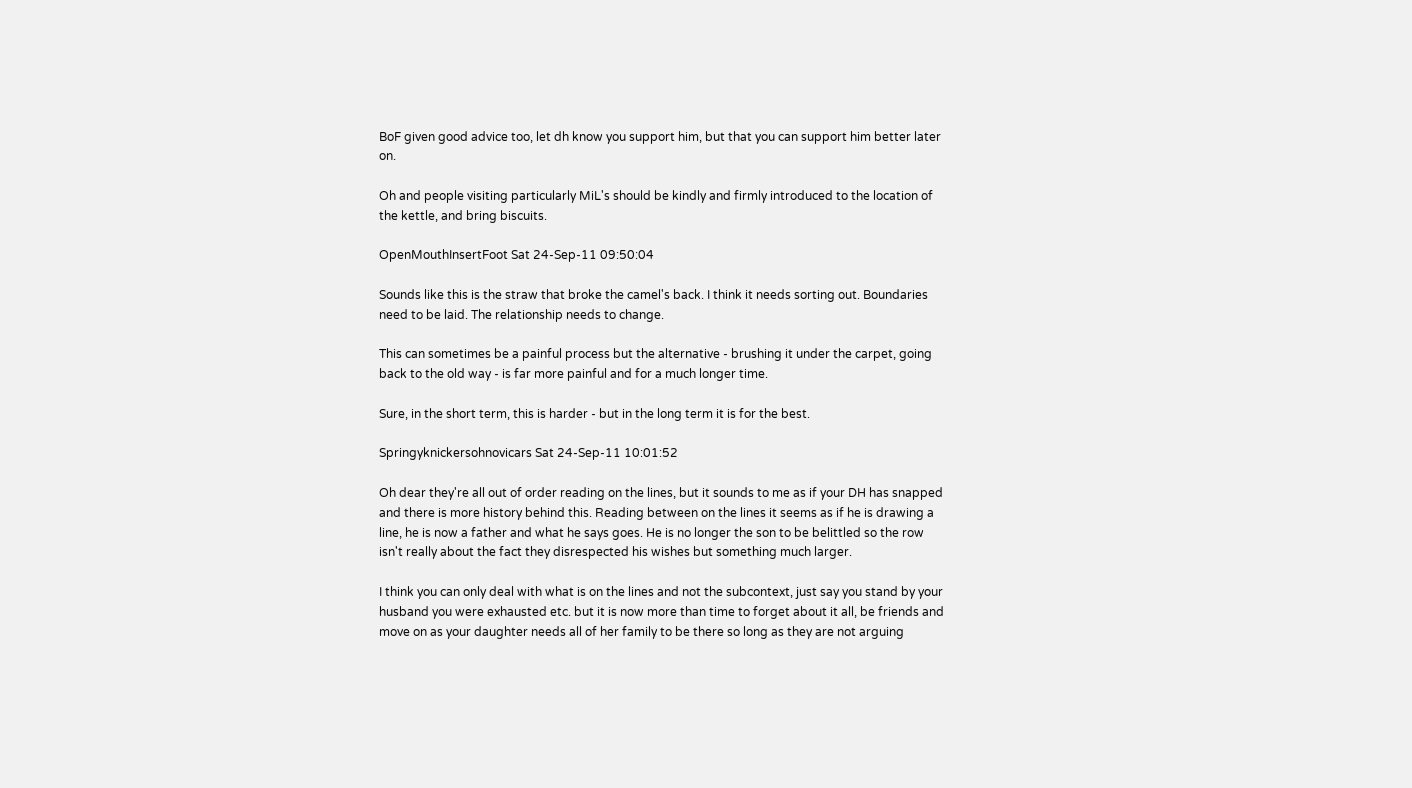BoF given good advice too, let dh know you support him, but that you can support him better later on.

Oh and people visiting particularly MiL's should be kindly and firmly introduced to the location of the kettle, and bring biscuits.

OpenMouthInsertFoot Sat 24-Sep-11 09:50:04

Sounds like this is the straw that broke the camel's back. I think it needs sorting out. Boundaries need to be laid. The relationship needs to change.

This can sometimes be a painful process but the alternative - brushing it under the carpet, going back to the old way - is far more painful and for a much longer time.

Sure, in the short term, this is harder - but in the long term it is for the best.

Springyknickersohnovicars Sat 24-Sep-11 10:01:52

Oh dear they're all out of order reading on the lines, but it sounds to me as if your DH has snapped and there is more history behind this. Reading between on the lines it seems as if he is drawing a line, he is now a father and what he says goes. He is no longer the son to be belittled so the row isn't really about the fact they disrespected his wishes but something much larger.

I think you can only deal with what is on the lines and not the subcontext, just say you stand by your husband you were exhausted etc. but it is now more than time to forget about it all, be friends and move on as your daughter needs all of her family to be there so long as they are not arguing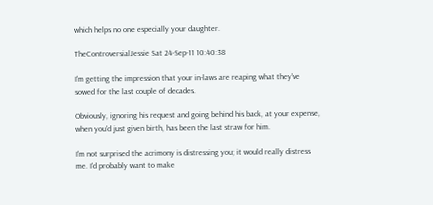which helps no one especially your daughter.

TheControversialJessie Sat 24-Sep-11 10:40:38

I'm getting the impression that your in-laws are reaping what they've sowed for the last couple of decades.

Obviously, ignoring his request and going behind his back, at your expense, when you'd just given birth, has been the last straw for him.

I'm not surprised the acrimony is distressing you; it would really distress me. I'd probably want to make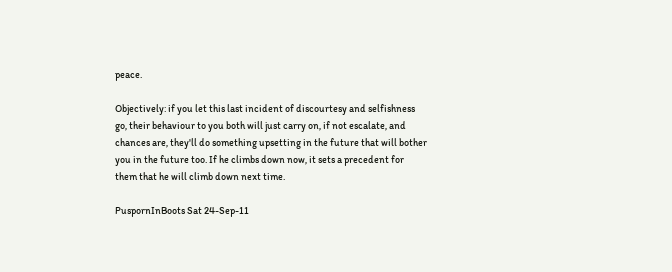peace.

Objectively: if you let this last incident of discourtesy and selfishness go, their behaviour to you both will just carry on, if not escalate, and chances are, they'll do something upsetting in the future that will bother you in the future too. If he climbs down now, it sets a precedent for them that he will climb down next time.

PuspornInBoots Sat 24-Sep-11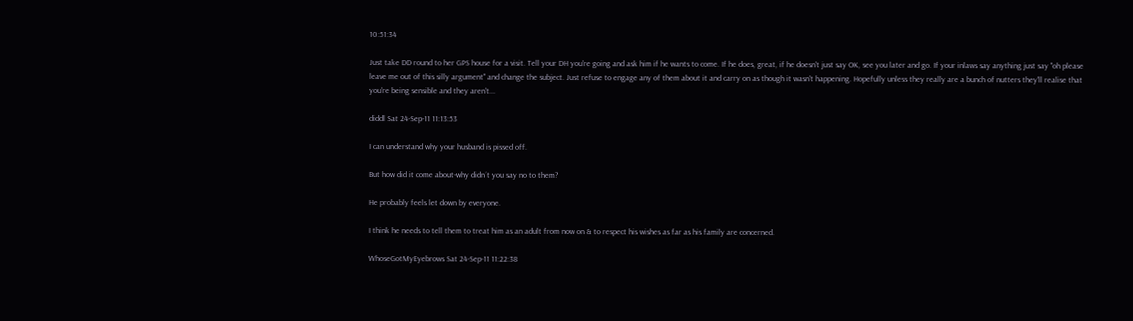10:51:34

Just take DD round to her GPS house for a visit. Tell your DH you're going and ask him if he wants to come. If he does, great, if he doesn't just say OK, see you later and go. If your inlaws say anything just say "oh please leave me out of this silly argument" and change the subject. Just refuse to engage any of them about it and carry on as though it wasn't happening. Hopefully unless they really are a bunch of nutters they'll realise that you're being sensible and they aren't...

diddl Sat 24-Sep-11 11:13:53

I can understand why your husband is pissed off.

But how did it come about-why didn´t you say no to them?

He probably feels let down by everyone.

I think he needs to tell them to treat him as an adult from now on & to respect his wishes as far as his family are concerned.

WhoseGotMyEyebrows Sat 24-Sep-11 11:22:38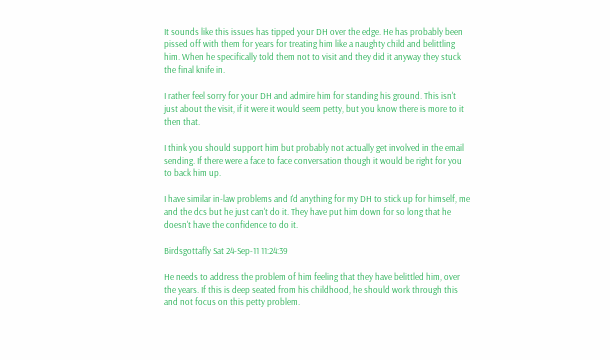It sounds like this issues has tipped your DH over the edge. He has probably been pissed off with them for years for treating him like a naughty child and belittling him. When he specifically told them not to visit and they did it anyway they stuck the final knife in.

I rather feel sorry for your DH and admire him for standing his ground. This isn't just about the visit, if it were it would seem petty, but you know there is more to it then that.

I think you should support him but probably not actually get involved in the email sending. If there were a face to face conversation though it would be right for you to back him up.

I have similar in-law problems and I'd anything for my DH to stick up for himself, me and the dcs but he just can't do it. They have put him down for so long that he doesn't have the confidence to do it.

Birdsgottafly Sat 24-Sep-11 11:24:39

He needs to address the problem of him feeling that they have belittled him, over the years. If this is deep seated from his childhood, he should work through this and not focus on this petty problem.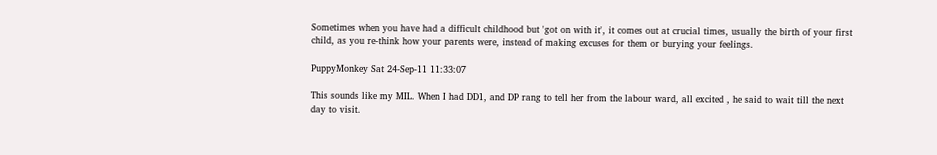Sometimes when you have had a difficult childhood but 'got on with it', it comes out at crucial times, usually the birth of your first child, as you re-think how your parents were, instead of making excuses for them or burying your feelings.

PuppyMonkey Sat 24-Sep-11 11:33:07

This sounds like my MIL. When I had DD1, and DP rang to tell her from the labour ward, all excited , he said to wait till the next day to visit.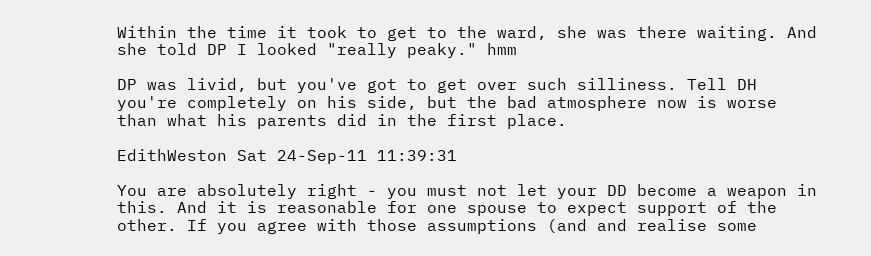Within the time it took to get to the ward, she was there waiting. And she told DP I looked "really peaky." hmm

DP was livid, but you've got to get over such silliness. Tell DH you're completely on his side, but the bad atmosphere now is worse than what his parents did in the first place.

EdithWeston Sat 24-Sep-11 11:39:31

You are absolutely right - you must not let your DD become a weapon in this. And it is reasonable for one spouse to expect support of the other. If you agree with those assumptions (and and realise some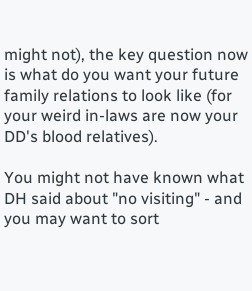might not), the key question now is what do you want your future family relations to look like (for your weird in-laws are now your DD's blood relatives).

You might not have known what DH said about "no visiting" - and you may want to sort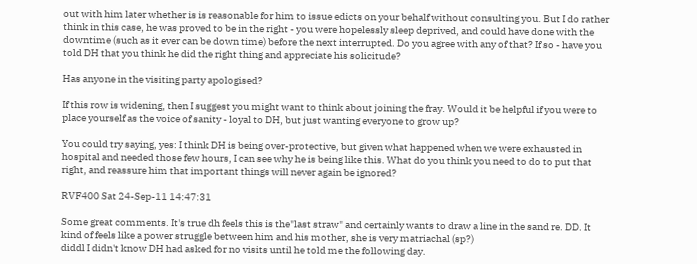out with him later whether is is reasonable for him to issue edicts on your behalf without consulting you. But I do rather think in this case, he was proved to be in the right - you were hopelessly sleep deprived, and could have done with the downtime (such as it ever can be down time) before the next interrupted. Do you agree with any of that? If so - have you told DH that you think he did the right thing and appreciate his solicitude?

Has anyone in the visiting party apologised?

If this row is widening, then I suggest you might want to think about joining the fray. Would it be helpful if you were to place yourself as the voice of sanity - loyal to DH, but just wanting everyone to grow up?

You could try saying, yes: I think DH is being over-protective, but given what happened when we were exhausted in hospital and needed those few hours, I can see why he is being like this. What do you think you need to do to put that right, and reassure him that important things will never again be ignored?

RVF400 Sat 24-Sep-11 14:47:31

Some great comments. It's true dh feels this is the"last straw" and certainly wants to draw a line in the sand re. DD. It kind of feels like a power struggle between him and his mother, she is very matriachal (sp?)
diddl I didn't know DH had asked for no visits until he told me the following day.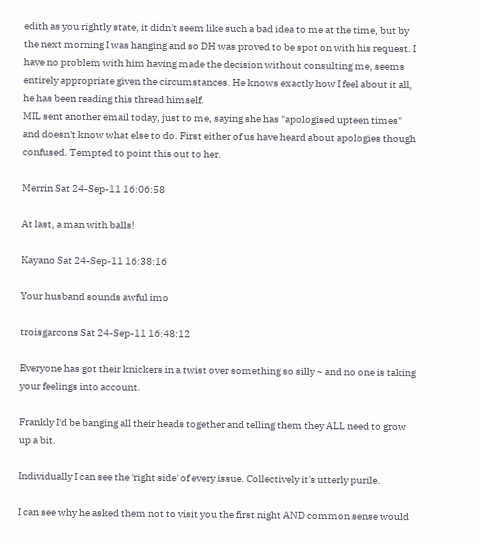edith as you rightly state, it didn't seem like such a bad idea to me at the time, but by the next morning I was hanging and so DH was proved to be spot on with his request. I have no problem with him having made the decision without consulting me, seems entirely appropriate given the circumstances. He knows exactly how I feel about it all, he has been reading this thread himself.
MIL sent another email today, just to me, saying she has "apologised upteen times" and doesn't know what else to do. First either of us have heard about apologies though confused. Tempted to point this out to her.

Merrin Sat 24-Sep-11 16:06:58

At last, a man with balls!

Kayano Sat 24-Sep-11 16:38:16

Your husband sounds awful imo

troisgarcons Sat 24-Sep-11 16:48:12

Everyone has got their knickers in a twist over something so silly ~ and no one is taking your feelings into account.

Frankly I'd be banging all their heads together and telling them they ALL need to grow up a bit.

Individually I can see the 'right side' of every issue. Collectively it's utterly purile.

I can see why he asked them not to visit you the first night AND common sense would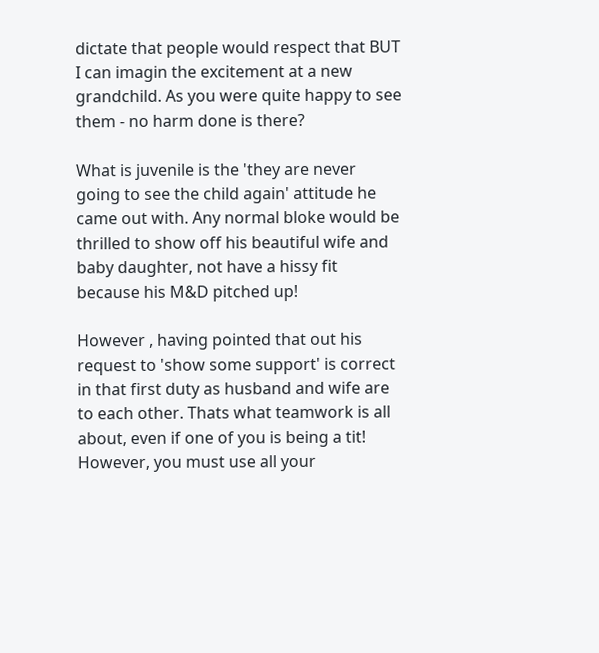dictate that people would respect that BUT I can imagin the excitement at a new grandchild. As you were quite happy to see them - no harm done is there?

What is juvenile is the 'they are never going to see the child again' attitude he came out with. Any normal bloke would be thrilled to show off his beautiful wife and baby daughter, not have a hissy fit because his M&D pitched up!

However , having pointed that out his request to 'show some support' is correct in that first duty as husband and wife are to each other. Thats what teamwork is all about, even if one of you is being a tit! However, you must use all your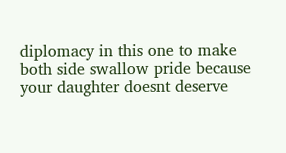diplomacy in this one to make both side swallow pride because your daughter doesnt deserve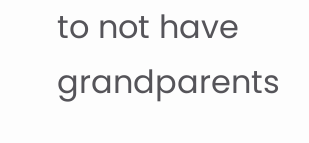to not have grandparents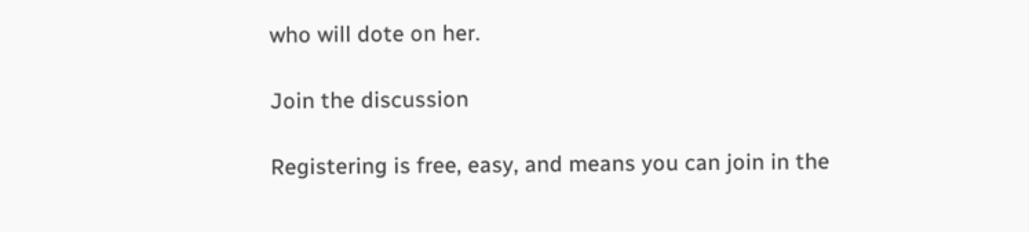who will dote on her.

Join the discussion

Registering is free, easy, and means you can join in the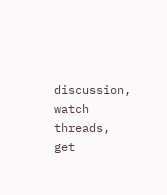discussion, watch threads, get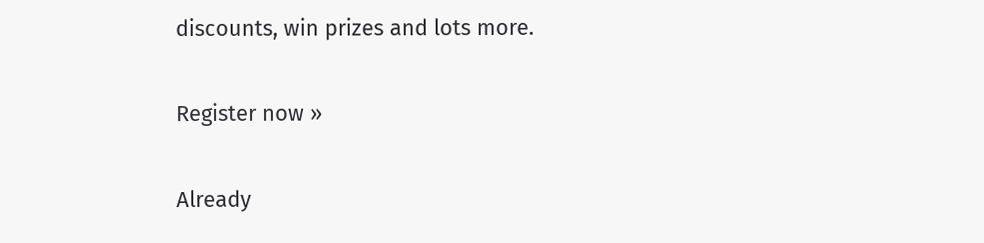discounts, win prizes and lots more.

Register now »

Already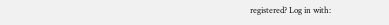registered? Log in with: